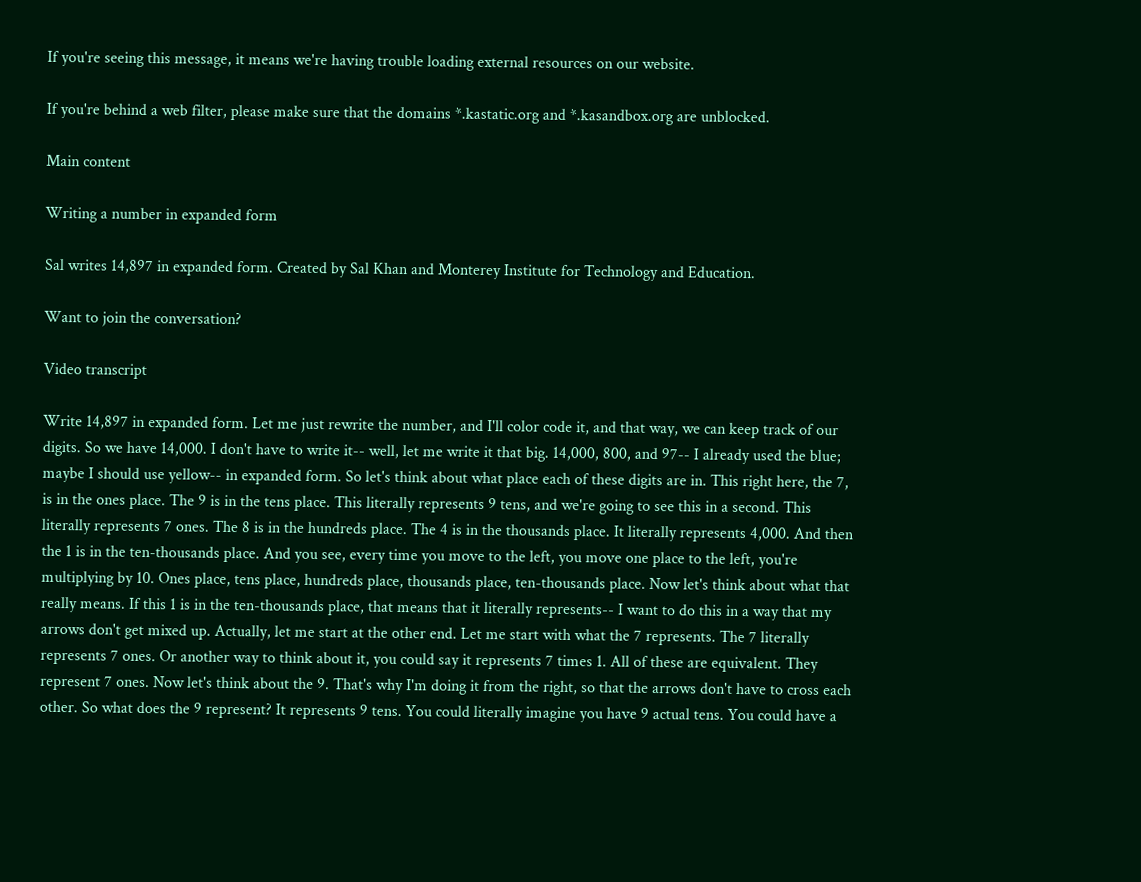If you're seeing this message, it means we're having trouble loading external resources on our website.

If you're behind a web filter, please make sure that the domains *.kastatic.org and *.kasandbox.org are unblocked.

Main content

Writing a number in expanded form

Sal writes 14,897 in expanded form. Created by Sal Khan and Monterey Institute for Technology and Education.

Want to join the conversation?

Video transcript

Write 14,897 in expanded form. Let me just rewrite the number, and I'll color code it, and that way, we can keep track of our digits. So we have 14,000. I don't have to write it-- well, let me write it that big. 14,000, 800, and 97-- I already used the blue; maybe I should use yellow-- in expanded form. So let's think about what place each of these digits are in. This right here, the 7, is in the ones place. The 9 is in the tens place. This literally represents 9 tens, and we're going to see this in a second. This literally represents 7 ones. The 8 is in the hundreds place. The 4 is in the thousands place. It literally represents 4,000. And then the 1 is in the ten-thousands place. And you see, every time you move to the left, you move one place to the left, you're multiplying by 10. Ones place, tens place, hundreds place, thousands place, ten-thousands place. Now let's think about what that really means. If this 1 is in the ten-thousands place, that means that it literally represents-- I want to do this in a way that my arrows don't get mixed up. Actually, let me start at the other end. Let me start with what the 7 represents. The 7 literally represents 7 ones. Or another way to think about it, you could say it represents 7 times 1. All of these are equivalent. They represent 7 ones. Now let's think about the 9. That's why I'm doing it from the right, so that the arrows don't have to cross each other. So what does the 9 represent? It represents 9 tens. You could literally imagine you have 9 actual tens. You could have a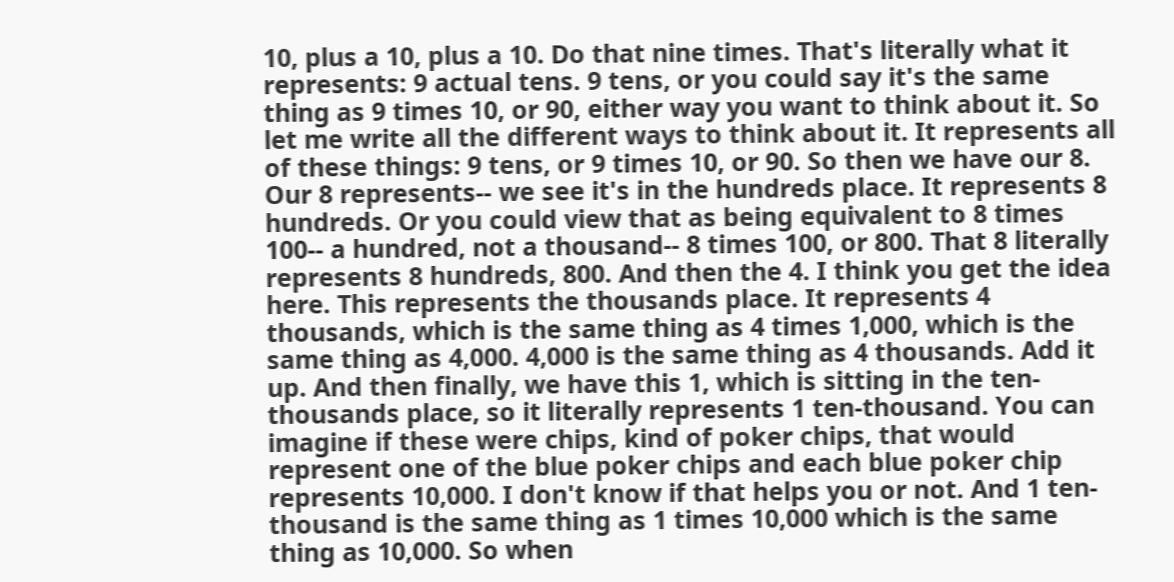10, plus a 10, plus a 10. Do that nine times. That's literally what it represents: 9 actual tens. 9 tens, or you could say it's the same thing as 9 times 10, or 90, either way you want to think about it. So let me write all the different ways to think about it. It represents all of these things: 9 tens, or 9 times 10, or 90. So then we have our 8. Our 8 represents-- we see it's in the hundreds place. It represents 8 hundreds. Or you could view that as being equivalent to 8 times 100-- a hundred, not a thousand-- 8 times 100, or 800. That 8 literally represents 8 hundreds, 800. And then the 4. I think you get the idea here. This represents the thousands place. It represents 4 thousands, which is the same thing as 4 times 1,000, which is the same thing as 4,000. 4,000 is the same thing as 4 thousands. Add it up. And then finally, we have this 1, which is sitting in the ten-thousands place, so it literally represents 1 ten-thousand. You can imagine if these were chips, kind of poker chips, that would represent one of the blue poker chips and each blue poker chip represents 10,000. I don't know if that helps you or not. And 1 ten-thousand is the same thing as 1 times 10,000 which is the same thing as 10,000. So when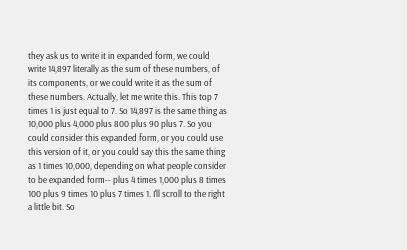they ask us to write it in expanded form, we could write 14,897 literally as the sum of these numbers, of its components, or we could write it as the sum of these numbers. Actually, let me write this. This top 7 times 1 is just equal to 7. So 14,897 is the same thing as 10,000 plus 4,000 plus 800 plus 90 plus 7. So you could consider this expanded form, or you could use this version of it, or you could say this the same thing as 1 times 10,000, depending on what people consider to be expanded form-- plus 4 times 1,000 plus 8 times 100 plus 9 times 10 plus 7 times 1. I'll scroll to the right a little bit. So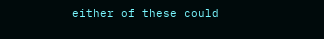either of these could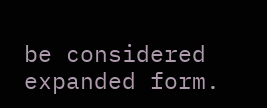be considered expanded form.